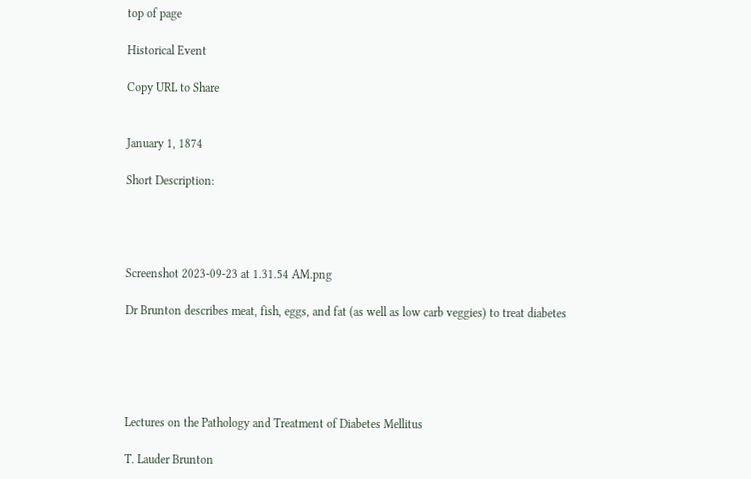top of page

Historical Event

Copy URL to Share


January 1, 1874

Short Description:




Screenshot 2023-09-23 at 1.31.54 AM.png

Dr Brunton describes meat, fish, eggs, and fat (as well as low carb veggies) to treat diabetes





Lectures on the Pathology and Treatment of Diabetes Mellitus

T. Lauder Brunton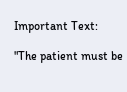Important Text:

"The patient must be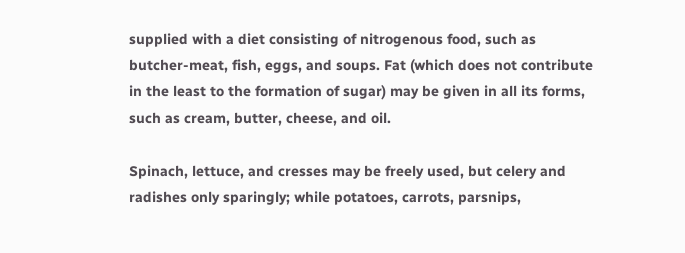supplied with a diet consisting of nitrogenous food, such as butcher-meat, fish, eggs, and soups. Fat (which does not contribute in the least to the formation of sugar) may be given in all its forms, such as cream, butter, cheese, and oil.

Spinach, lettuce, and cresses may be freely used, but celery and radishes only sparingly; while potatoes, carrots, parsnips,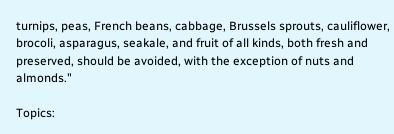turnips, peas, French beans, cabbage, Brussels sprouts, cauliflower, brocoli, asparagus, seakale, and fruit of all kinds, both fresh and preserved, should be avoided, with the exception of nuts and almonds."

Topics: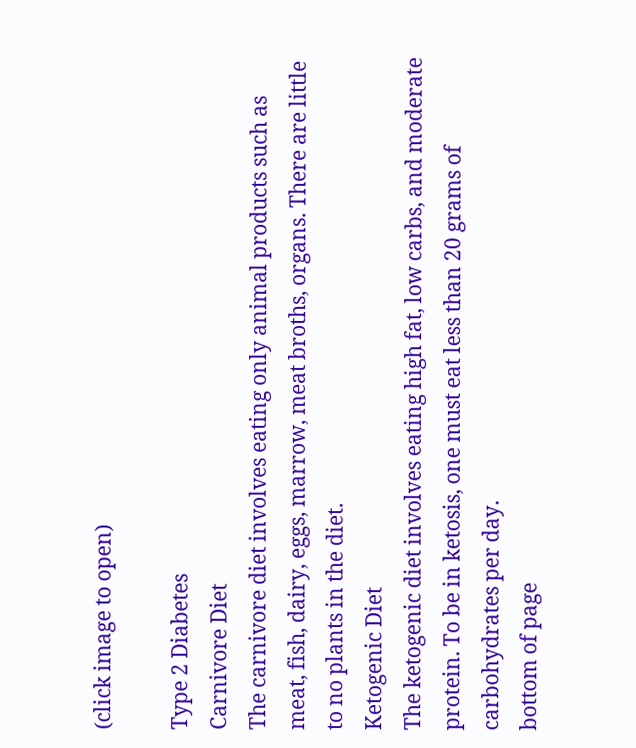(click image to open)

Type 2 Diabetes
Carnivore Diet
The carnivore diet involves eating only animal products such as meat, fish, dairy, eggs, marrow, meat broths, organs. There are little to no plants in the diet.
Ketogenic Diet
The ketogenic diet involves eating high fat, low carbs, and moderate protein. To be in ketosis, one must eat less than 20 grams of carbohydrates per day.
bottom of page